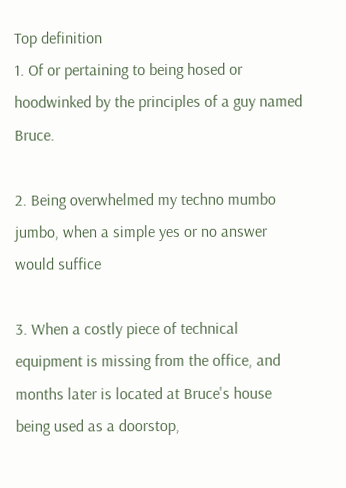Top definition
1. Of or pertaining to being hosed or hoodwinked by the principles of a guy named Bruce.

2. Being overwhelmed my techno mumbo jumbo, when a simple yes or no answer would suffice

3. When a costly piece of technical equipment is missing from the office, and months later is located at Bruce's house being used as a doorstop,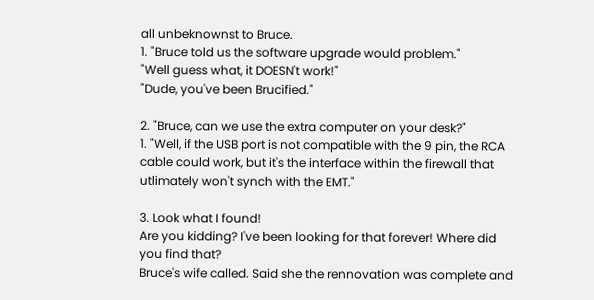all unbeknownst to Bruce.
1. "Bruce told us the software upgrade would problem."
"Well guess what, it DOESN't work!"
"Dude, you've been Brucified."

2. "Bruce, can we use the extra computer on your desk?"
1. "Well, if the USB port is not compatible with the 9 pin, the RCA cable could work, but it's the interface within the firewall that utlimately won't synch with the EMT."

3. Look what I found!
Are you kidding? I've been looking for that forever! Where did you find that?
Bruce's wife called. Said she the rennovation was complete and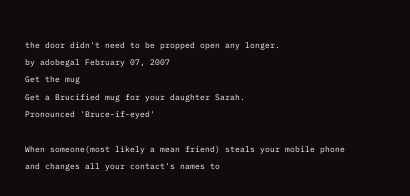the door didn't need to be propped open any longer.
by adobegal February 07, 2007
Get the mug
Get a Brucified mug for your daughter Sarah.
Pronounced 'Bruce-if-eyed'

When someone(most likely a mean friend) steals your mobile phone and changes all your contact's names to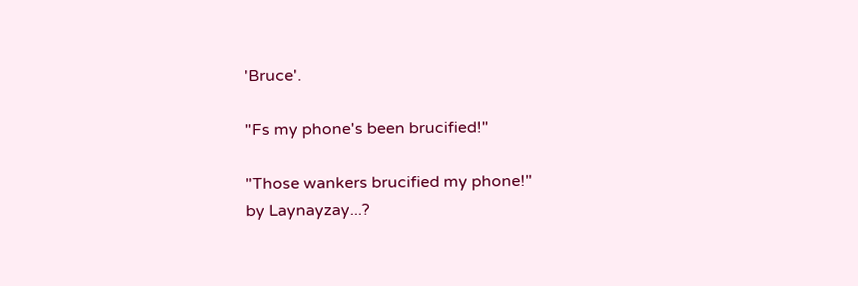'Bruce'.

"Fs my phone's been brucified!"

"Those wankers brucified my phone!"
by Laynayzay...?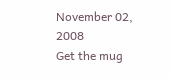November 02, 2008
Get the mug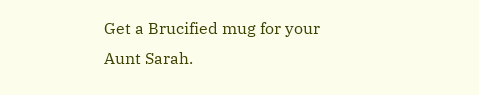Get a Brucified mug for your Aunt Sarah.